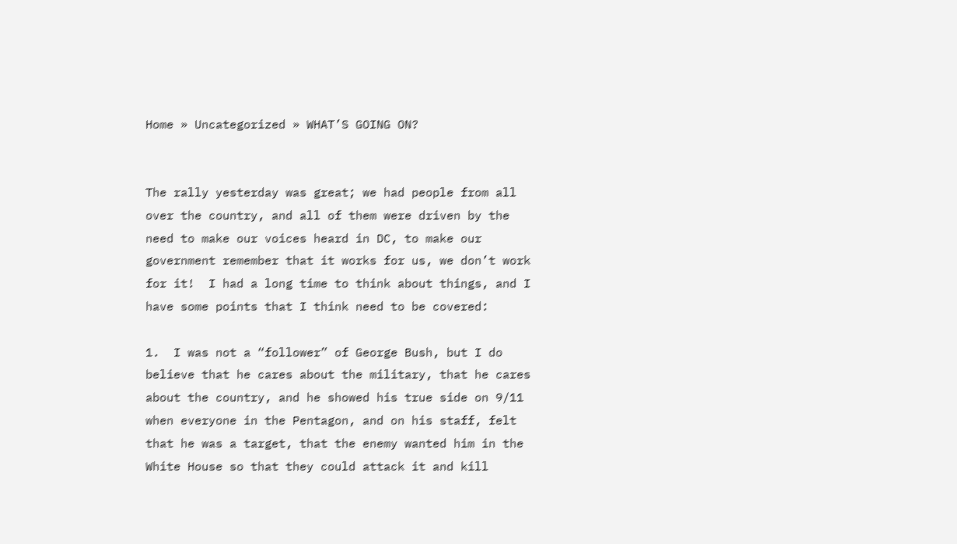Home » Uncategorized » WHAT’S GOING ON?


The rally yesterday was great; we had people from all over the country, and all of them were driven by the need to make our voices heard in DC, to make our government remember that it works for us, we don’t work for it!  I had a long time to think about things, and I have some points that I think need to be covered:

1.  I was not a “follower” of George Bush, but I do believe that he cares about the military, that he cares about the country, and he showed his true side on 9/11 when everyone in the Pentagon, and on his staff, felt that he was a target, that the enemy wanted him in the White House so that they could attack it and kill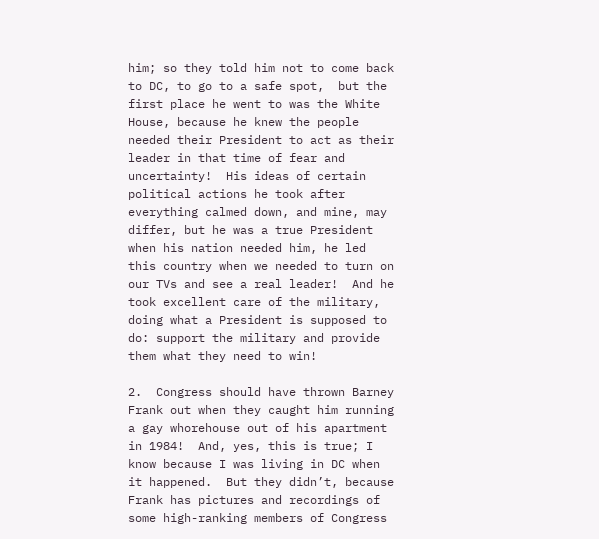him; so they told him not to come back to DC, to go to a safe spot,  but the first place he went to was the White House, because he knew the people needed their President to act as their leader in that time of fear and uncertainty!  His ideas of certain political actions he took after everything calmed down, and mine, may differ, but he was a true President when his nation needed him, he led this country when we needed to turn on our TVs and see a real leader!  And he took excellent care of the military, doing what a President is supposed to do: support the military and provide them what they need to win!

2.  Congress should have thrown Barney Frank out when they caught him running a gay whorehouse out of his apartment in 1984!  And, yes, this is true; I know because I was living in DC when it happened.  But they didn’t, because Frank has pictures and recordings of some high-ranking members of Congress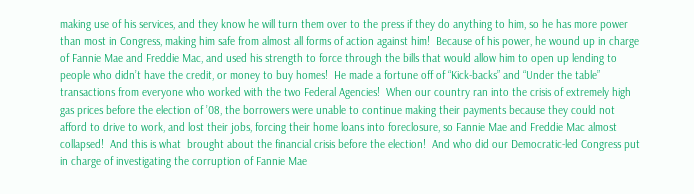making use of his services, and they know he will turn them over to the press if they do anything to him, so he has more power than most in Congress, making him safe from almost all forms of action against him!  Because of his power, he wound up in charge of Fannie Mae and Freddie Mac, and used his strength to force through the bills that would allow him to open up lending to people who didn’t have the credit, or money to buy homes!  He made a fortune off of “Kick-backs” and “Under the table” transactions from everyone who worked with the two Federal Agencies!  When our country ran into the crisis of extremely high gas prices before the election of ’08, the borrowers were unable to continue making their payments because they could not afford to drive to work, and lost their jobs, forcing their home loans into foreclosure, so Fannie Mae and Freddie Mac almost collapsed!  And this is what  brought about the financial crisis before the election!  And who did our Democratic-led Congress put in charge of investigating the corruption of Fannie Mae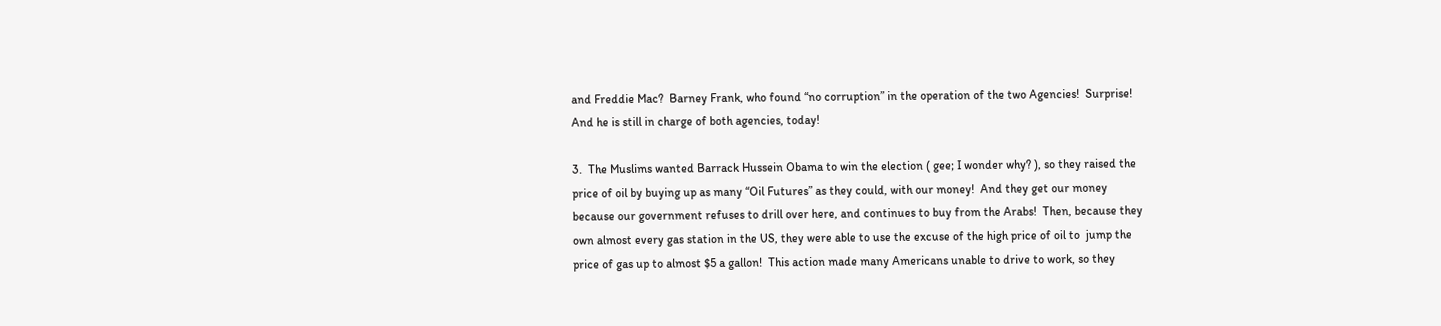and Freddie Mac?  Barney Frank, who found “no corruption” in the operation of the two Agencies!  Surprise!  And he is still in charge of both agencies, today!

3.  The Muslims wanted Barrack Hussein Obama to win the election ( gee; I wonder why? ), so they raised the price of oil by buying up as many “Oil Futures” as they could, with our money!  And they get our money because our government refuses to drill over here, and continues to buy from the Arabs!  Then, because they own almost every gas station in the US, they were able to use the excuse of the high price of oil to  jump the price of gas up to almost $5 a gallon!  This action made many Americans unable to drive to work, so they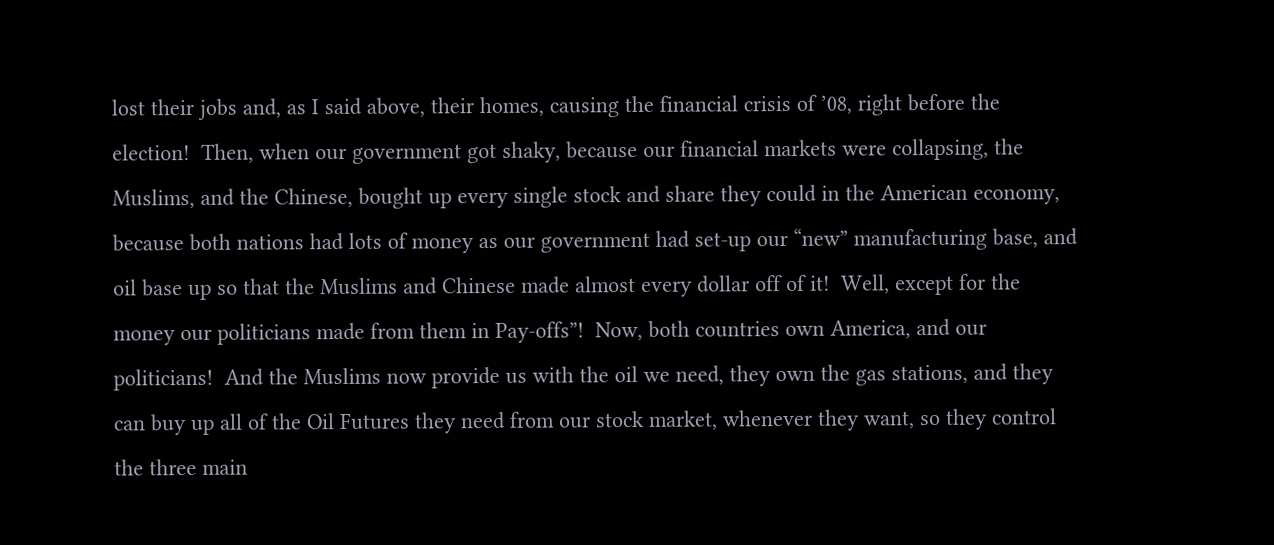lost their jobs and, as I said above, their homes, causing the financial crisis of ’08, right before the election!  Then, when our government got shaky, because our financial markets were collapsing, the Muslims, and the Chinese, bought up every single stock and share they could in the American economy, because both nations had lots of money as our government had set-up our “new” manufacturing base, and oil base up so that the Muslims and Chinese made almost every dollar off of it!  Well, except for the money our politicians made from them in Pay-offs”!  Now, both countries own America, and our politicians!  And the Muslims now provide us with the oil we need, they own the gas stations, and they can buy up all of the Oil Futures they need from our stock market, whenever they want, so they control the three main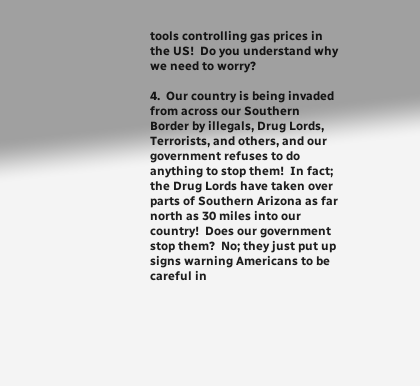tools controlling gas prices in the US!  Do you understand why we need to worry?

4.  Our country is being invaded from across our Southern Border by illegals, Drug Lords, Terrorists, and others, and our government refuses to do anything to stop them!  In fact; the Drug Lords have taken over parts of Southern Arizona as far north as 30 miles into our country!  Does our government stop them?  No; they just put up signs warning Americans to be careful in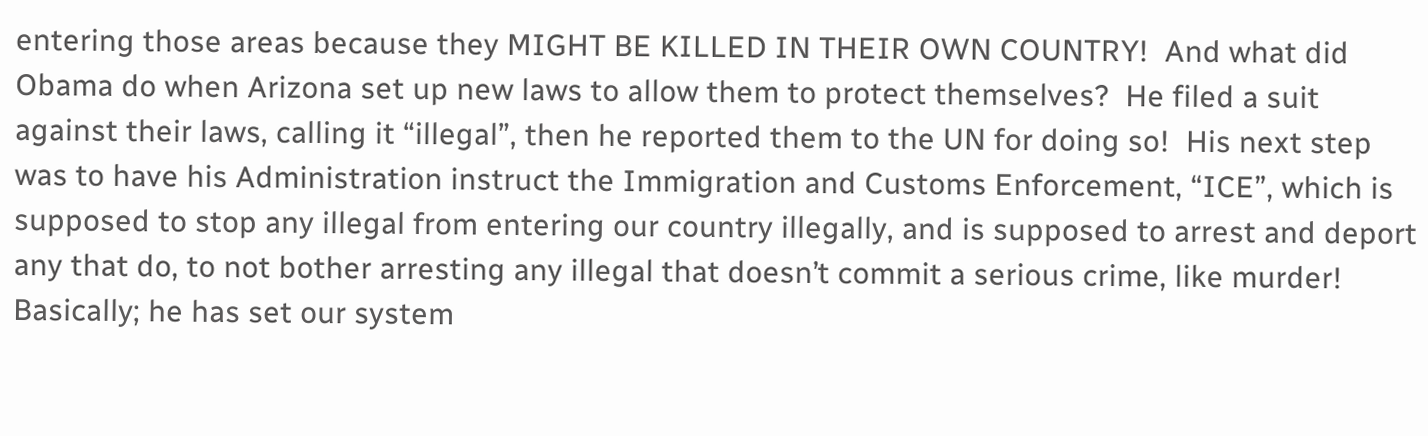entering those areas because they MIGHT BE KILLED IN THEIR OWN COUNTRY!  And what did Obama do when Arizona set up new laws to allow them to protect themselves?  He filed a suit against their laws, calling it “illegal”, then he reported them to the UN for doing so!  His next step was to have his Administration instruct the Immigration and Customs Enforcement, “ICE”, which is supposed to stop any illegal from entering our country illegally, and is supposed to arrest and deport any that do, to not bother arresting any illegal that doesn’t commit a serious crime, like murder!  Basically; he has set our system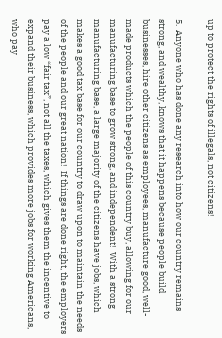up to protect the rights of illegals, not citizens!

5.  Anyone who has done any research into how our country remains strong, and wealthy, knows that it happens because people build businesses, hire other citizens as employees, manufacture good, well-made products which the people of this country buy, allowing for our manufacturing base to grow strong, and independent!  With a strong manufacturing base, a large majority of the citizens have jobs, which makes a good tax base for our country to draw upon to maintain the needs of the people and our great nation!  If things are done right, the employers pay a low “fair tax”, not all the taxes, which gives them the incentive to expand their business, which provides more jobs for working Americans, who pay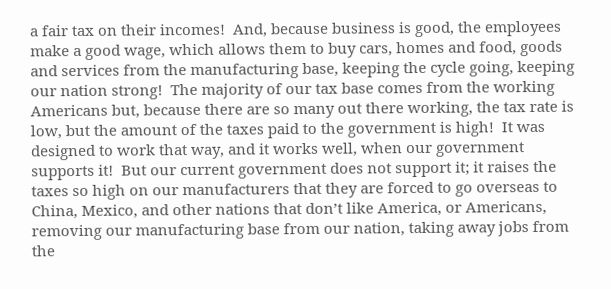a fair tax on their incomes!  And, because business is good, the employees make a good wage, which allows them to buy cars, homes and food, goods and services from the manufacturing base, keeping the cycle going, keeping our nation strong!  The majority of our tax base comes from the working Americans but, because there are so many out there working, the tax rate is low, but the amount of the taxes paid to the government is high!  It was designed to work that way, and it works well, when our government supports it!  But our current government does not support it; it raises the taxes so high on our manufacturers that they are forced to go overseas to China, Mexico, and other nations that don’t like America, or Americans, removing our manufacturing base from our nation, taking away jobs from the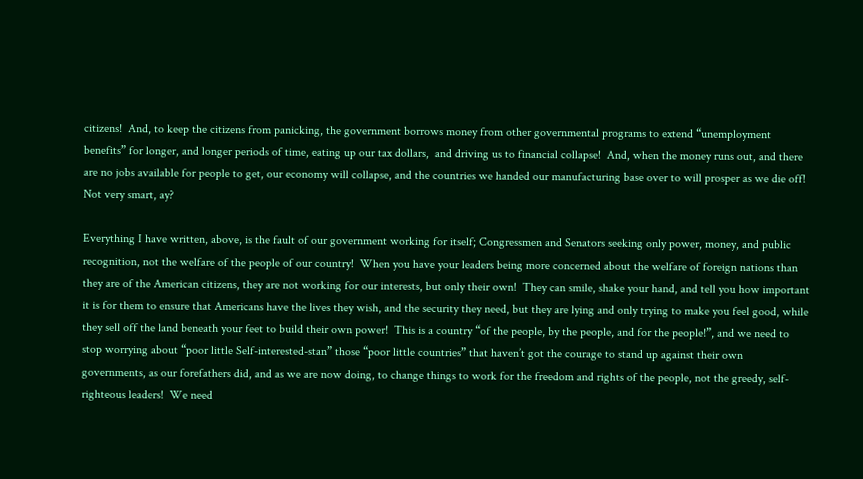citizens!  And, to keep the citizens from panicking, the government borrows money from other governmental programs to extend “unemployment benefits” for longer, and longer periods of time, eating up our tax dollars,  and driving us to financial collapse!  And, when the money runs out, and there are no jobs available for people to get, our economy will collapse, and the countries we handed our manufacturing base over to will prosper as we die off!  Not very smart, ay?

Everything I have written, above, is the fault of our government working for itself; Congressmen and Senators seeking only power, money, and public recognition, not the welfare of the people of our country!  When you have your leaders being more concerned about the welfare of foreign nations than they are of the American citizens, they are not working for our interests, but only their own!  They can smile, shake your hand, and tell you how important it is for them to ensure that Americans have the lives they wish, and the security they need, but they are lying and only trying to make you feel good, while they sell off the land beneath your feet to build their own power!  This is a country “of the people, by the people, and for the people!”, and we need to stop worrying about “poor little Self-interested-stan” those “poor little countries” that haven’t got the courage to stand up against their own governments, as our forefathers did, and as we are now doing, to change things to work for the freedom and rights of the people, not the greedy, self-righteous leaders!  We need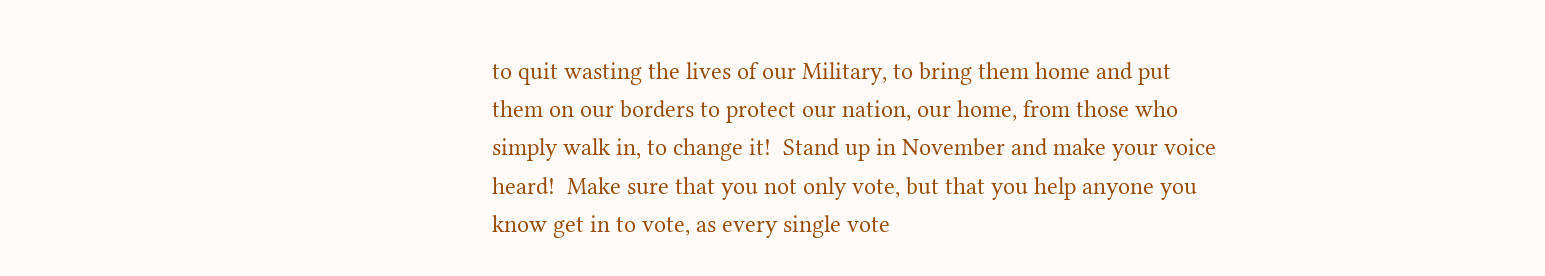to quit wasting the lives of our Military, to bring them home and put them on our borders to protect our nation, our home, from those who simply walk in, to change it!  Stand up in November and make your voice heard!  Make sure that you not only vote, but that you help anyone you know get in to vote, as every single vote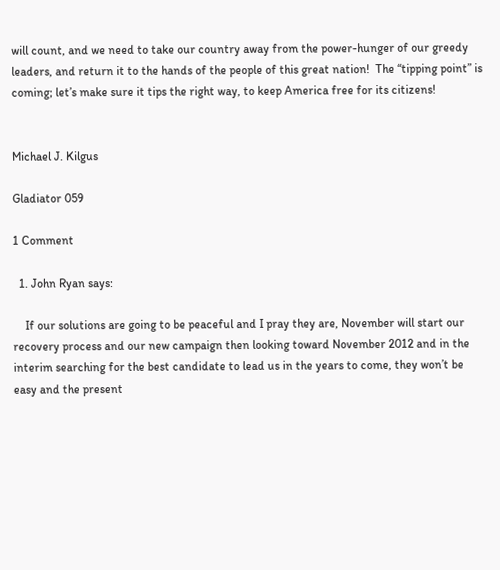will count, and we need to take our country away from the power-hunger of our greedy leaders, and return it to the hands of the people of this great nation!  The “tipping point” is coming; let’s make sure it tips the right way, to keep America free for its citizens!


Michael J. Kilgus

Gladiator 059

1 Comment

  1. John Ryan says:

    If our solutions are going to be peaceful and I pray they are, November will start our recovery process and our new campaign then looking toward November 2012 and in the interim searching for the best candidate to lead us in the years to come, they won’t be easy and the present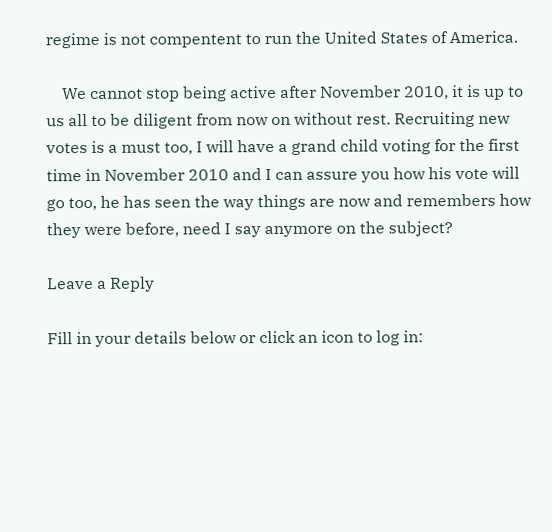regime is not compentent to run the United States of America.

    We cannot stop being active after November 2010, it is up to us all to be diligent from now on without rest. Recruiting new votes is a must too, I will have a grand child voting for the first time in November 2010 and I can assure you how his vote will go too, he has seen the way things are now and remembers how they were before, need I say anymore on the subject?

Leave a Reply

Fill in your details below or click an icon to log in: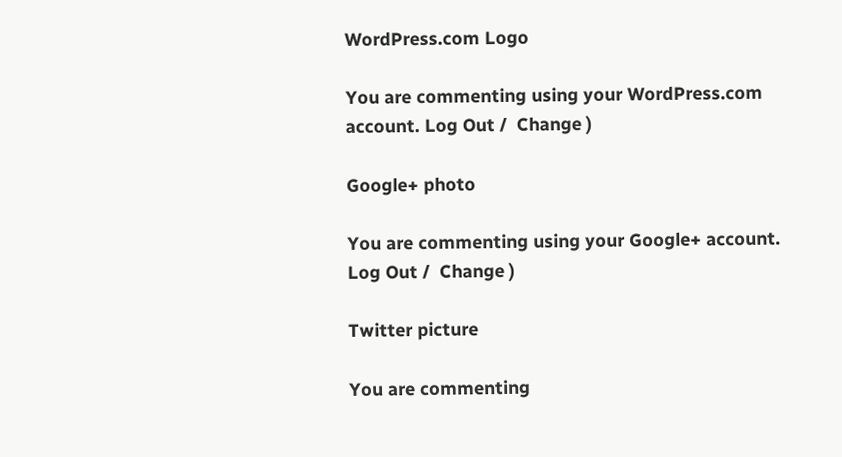WordPress.com Logo

You are commenting using your WordPress.com account. Log Out /  Change )

Google+ photo

You are commenting using your Google+ account. Log Out /  Change )

Twitter picture

You are commenting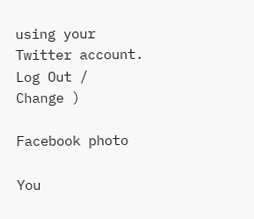using your Twitter account. Log Out /  Change )

Facebook photo

You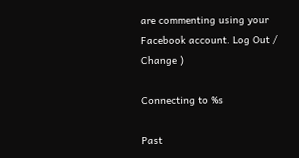are commenting using your Facebook account. Log Out /  Change )

Connecting to %s

Past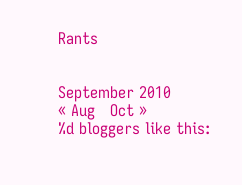Rants


September 2010
« Aug   Oct »
%d bloggers like this: